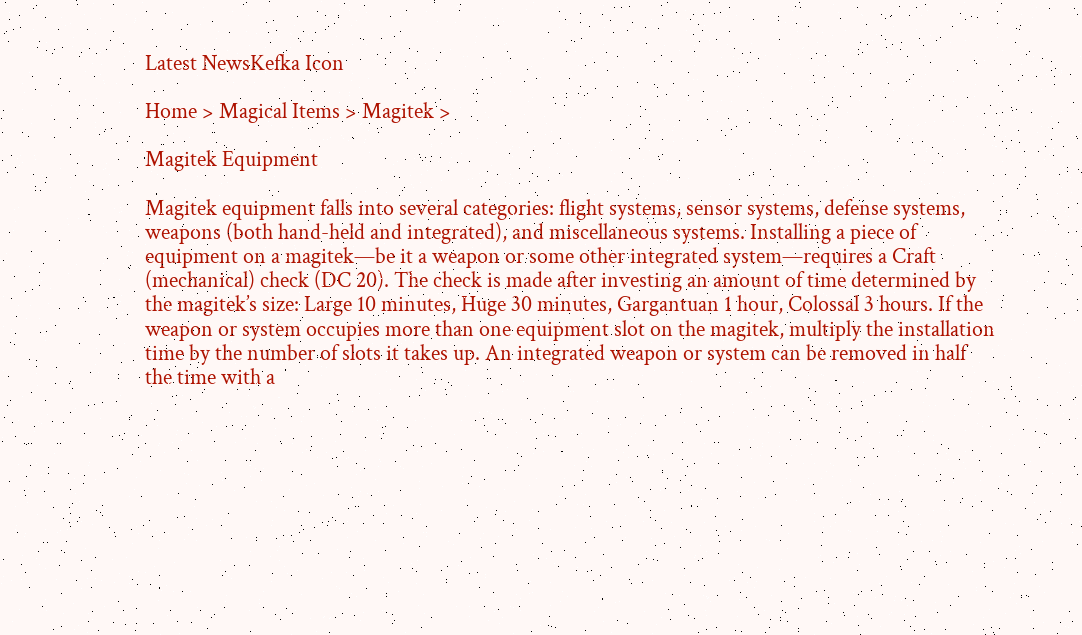Latest NewsKefka Icon

Home > Magical Items > Magitek >

Magitek Equipment

Magitek equipment falls into several categories: flight systems, sensor systems, defense systems, weapons (both hand-held and integrated), and miscellaneous systems. Installing a piece of equipment on a magitek—be it a weapon or some other integrated system—requires a Craft (mechanical) check (DC 20). The check is made after investing an amount of time determined by the magitek’s size: Large 10 minutes, Huge 30 minutes, Gargantuan 1 hour, Colossal 3 hours. If the weapon or system occupies more than one equipment slot on the magitek, multiply the installation time by the number of slots it takes up. An integrated weapon or system can be removed in half the time with a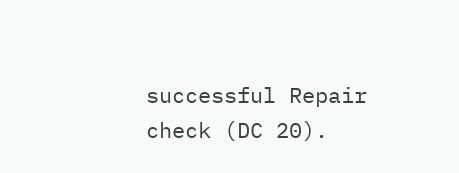successful Repair check (DC 20).